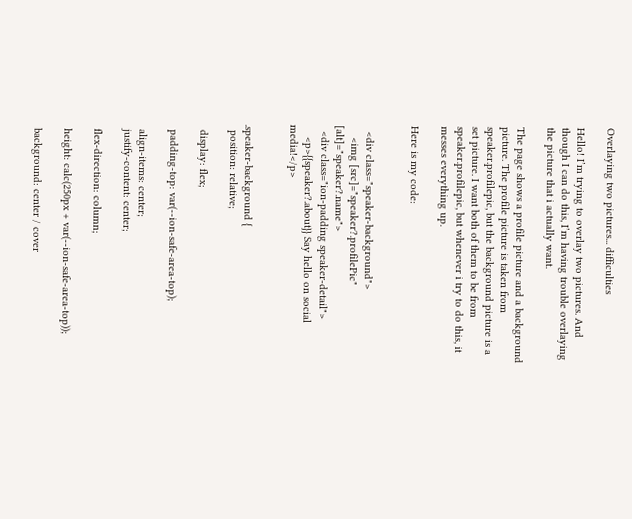Overlaying two pictures... difficulties

Hello! I’m trying to overlay two pictures. And though I can do this, I’m having trouble overlaying the picture that i actually want.

The page shows a profile picture and a background picture. The profile picture is taken from speaker.profilepic, but the background picture is a set picture. I want both of them to be from speaker.profilepic, but whenever i try to do this, it messes everything up.

Here is my code:


  <div class="speaker-background">
    <img [src]="speaker?.profilePic" [alt]="speaker?.name">
  <div class="ion-padding speaker-detail">
    <p>{{speaker?.about}} Say hello on social media!</p>


.speaker-background {
  position: relative;

  display: flex;

  padding-top: var(--ion-safe-area-top);

  align-items: center;
  justify-content: center;

  flex-direction: column;

  height: calc(250px + var(--ion-safe-area-top));

  background: center / cover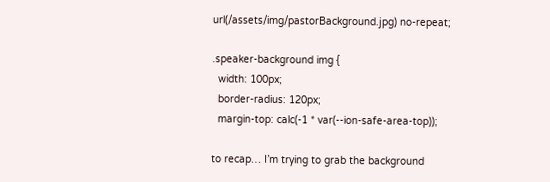url(/assets/img/pastorBackground.jpg) no-repeat;

.speaker-background img {
  width: 100px;
  border-radius: 120px;
  margin-top: calc(-1 * var(--ion-safe-area-top));

to recap… I’m trying to grab the background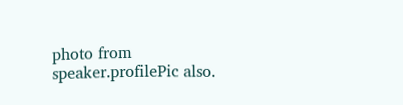photo from speaker.profilePic also.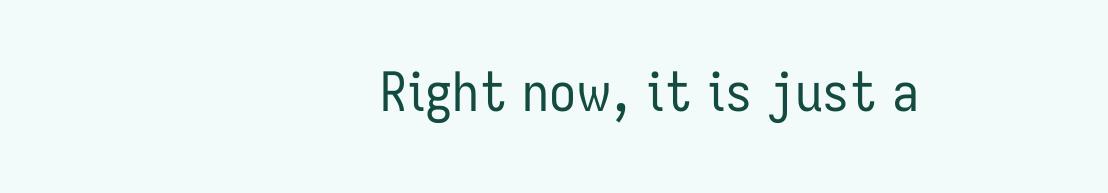Right now, it is just a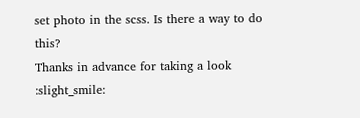set photo in the scss. Is there a way to do this?
Thanks in advance for taking a look :slight_smile: